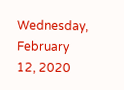Wednesday, February 12, 2020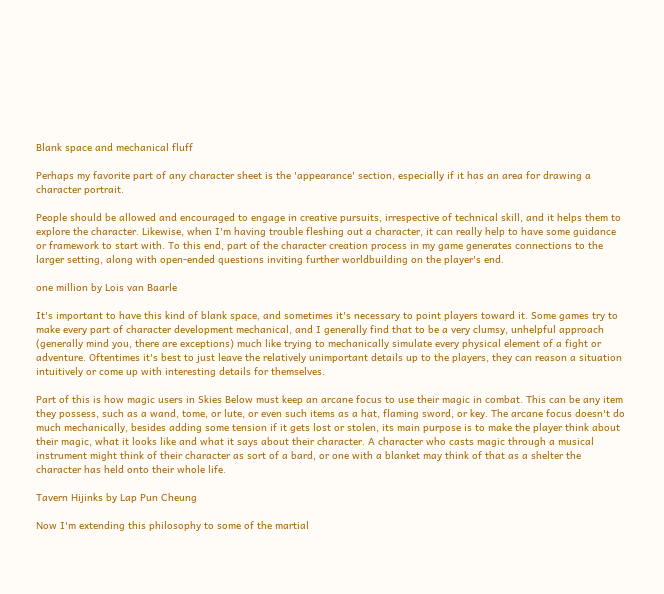Blank space and mechanical fluff

Perhaps my favorite part of any character sheet is the 'appearance' section, especially if it has an area for drawing a character portrait.

People should be allowed and encouraged to engage in creative pursuits, irrespective of technical skill, and it helps them to explore the character. Likewise, when I'm having trouble fleshing out a character, it can really help to have some guidance or framework to start with. To this end, part of the character creation process in my game generates connections to the larger setting, along with open-ended questions inviting further worldbuilding on the player's end.

one million by Lois van Baarle

It's important to have this kind of blank space, and sometimes it's necessary to point players toward it. Some games try to make every part of character development mechanical, and I generally find that to be a very clumsy, unhelpful approach (generally mind you, there are exceptions) much like trying to mechanically simulate every physical element of a fight or adventure. Oftentimes it's best to just leave the relatively unimportant details up to the players, they can reason a situation intuitively or come up with interesting details for themselves.

Part of this is how magic users in Skies Below must keep an arcane focus to use their magic in combat. This can be any item they possess, such as a wand, tome, or lute, or even such items as a hat, flaming sword, or key. The arcane focus doesn't do much mechanically, besides adding some tension if it gets lost or stolen, its main purpose is to make the player think about their magic, what it looks like and what it says about their character. A character who casts magic through a musical instrument might think of their character as sort of a bard, or one with a blanket may think of that as a shelter the character has held onto their whole life.

Tavern Hijinks by Lap Pun Cheung

Now I'm extending this philosophy to some of the martial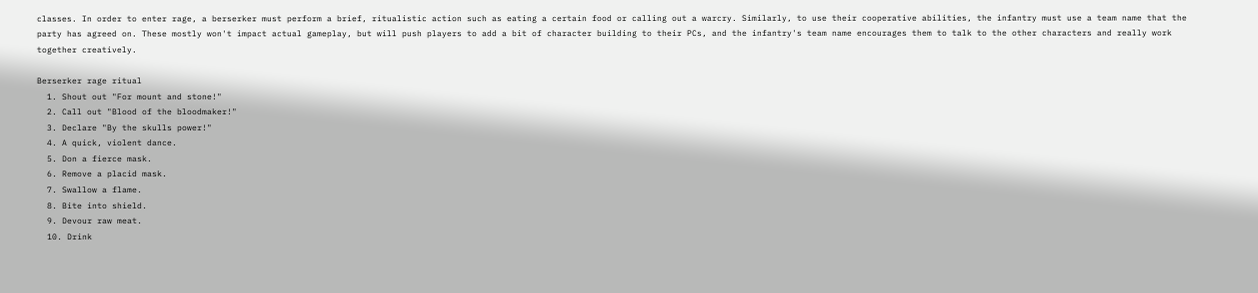classes. In order to enter rage, a berserker must perform a brief, ritualistic action such as eating a certain food or calling out a warcry. Similarly, to use their cooperative abilities, the infantry must use a team name that the party has agreed on. These mostly won't impact actual gameplay, but will push players to add a bit of character building to their PCs, and the infantry's team name encourages them to talk to the other characters and really work together creatively.

Berserker rage ritual
  1. Shout out "For mount and stone!"
  2. Call out "Blood of the bloodmaker!"
  3. Declare "By the skulls power!"
  4. A quick, violent dance.
  5. Don a fierce mask.
  6. Remove a placid mask.
  7. Swallow a flame.
  8. Bite into shield.
  9. Devour raw meat.
  10. Drink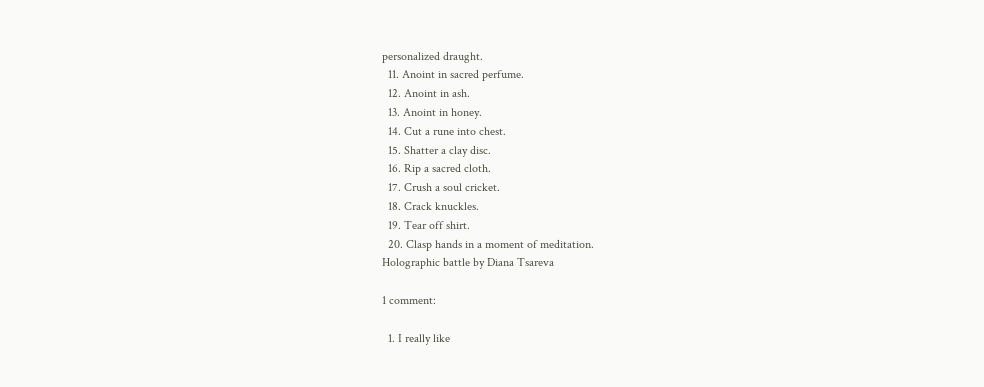personalized draught.
  11. Anoint in sacred perfume.
  12. Anoint in ash.
  13. Anoint in honey.
  14. Cut a rune into chest.
  15. Shatter a clay disc.
  16. Rip a sacred cloth.
  17. Crush a soul cricket.
  18. Crack knuckles.
  19. Tear off shirt.
  20. Clasp hands in a moment of meditation.
Holographic battle by Diana Tsareva

1 comment:

  1. I really like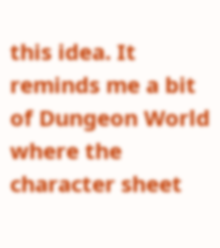this idea. It reminds me a bit of Dungeon World where the character sheet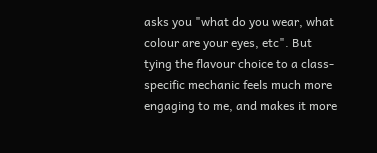asks you "what do you wear, what colour are your eyes, etc". But tying the flavour choice to a class-specific mechanic feels much more engaging to me, and makes it more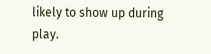likely to show up during play.